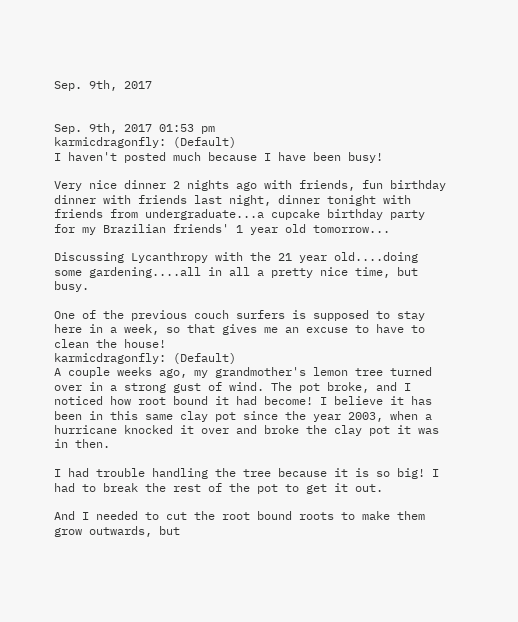Sep. 9th, 2017


Sep. 9th, 2017 01:53 pm
karmicdragonfly: (Default)
I haven't posted much because I have been busy!

Very nice dinner 2 nights ago with friends, fun birthday dinner with friends last night, dinner tonight with friends from undergraduate...a cupcake birthday party for my Brazilian friends' 1 year old tomorrow...

Discussing Lycanthropy with the 21 year old....doing some gardening....all in all a pretty nice time, but busy.

One of the previous couch surfers is supposed to stay here in a week, so that gives me an excuse to have to clean the house!
karmicdragonfly: (Default)
A couple weeks ago, my grandmother's lemon tree turned over in a strong gust of wind. The pot broke, and I noticed how root bound it had become! I believe it has been in this same clay pot since the year 2003, when a hurricane knocked it over and broke the clay pot it was in then.

I had trouble handling the tree because it is so big! I had to break the rest of the pot to get it out.

And I needed to cut the root bound roots to make them grow outwards, but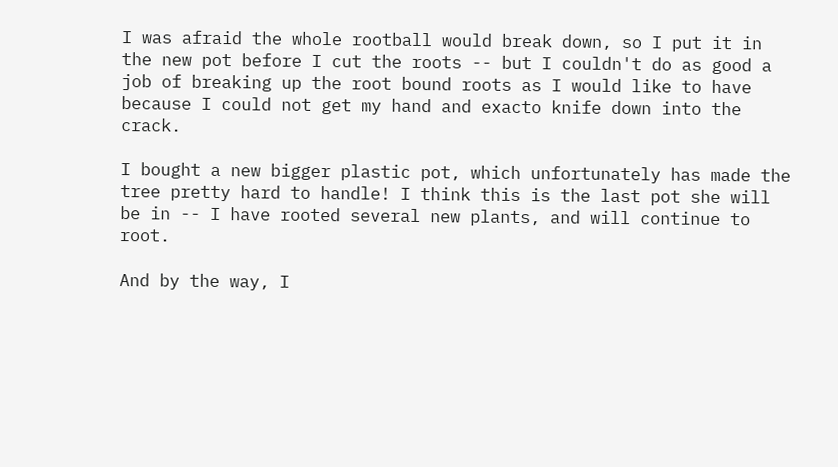I was afraid the whole rootball would break down, so I put it in the new pot before I cut the roots -- but I couldn't do as good a job of breaking up the root bound roots as I would like to have because I could not get my hand and exacto knife down into the crack.

I bought a new bigger plastic pot, which unfortunately has made the tree pretty hard to handle! I think this is the last pot she will be in -- I have rooted several new plants, and will continue to root.

And by the way, I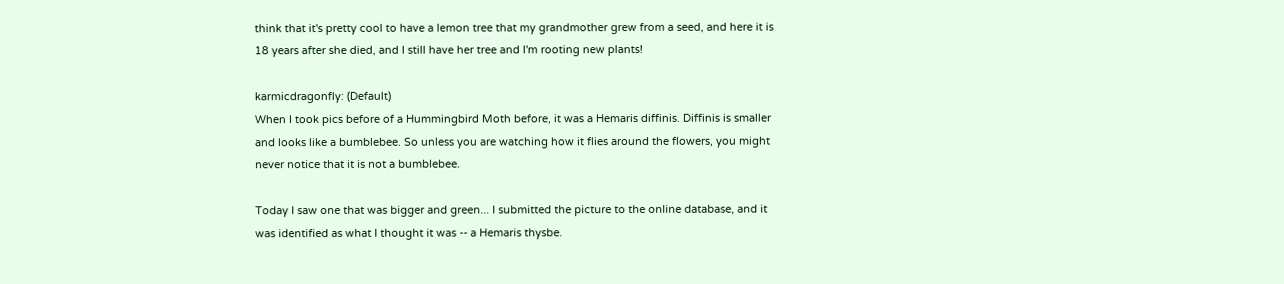think that it's pretty cool to have a lemon tree that my grandmother grew from a seed, and here it is 18 years after she died, and I still have her tree and I'm rooting new plants!

karmicdragonfly: (Default)
When I took pics before of a Hummingbird Moth before, it was a Hemaris diffinis. Diffinis is smaller and looks like a bumblebee. So unless you are watching how it flies around the flowers, you might never notice that it is not a bumblebee.

Today I saw one that was bigger and green... I submitted the picture to the online database, and it was identified as what I thought it was -- a Hemaris thysbe.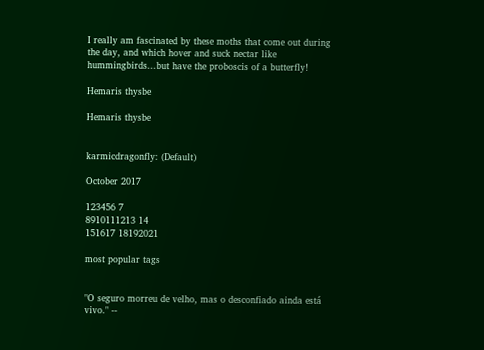I really am fascinated by these moths that come out during the day, and which hover and suck nectar like hummingbirds...but have the proboscis of a butterfly!

Hemaris thysbe

Hemaris thysbe


karmicdragonfly: (Default)

October 2017

123456 7
8910111213 14
151617 18192021

most popular tags


"O seguro morreu de velho, mas o desconfiado ainda está vivo." --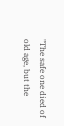"The safe one died of old age, but the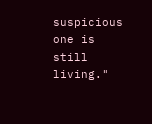suspicious one is still living."